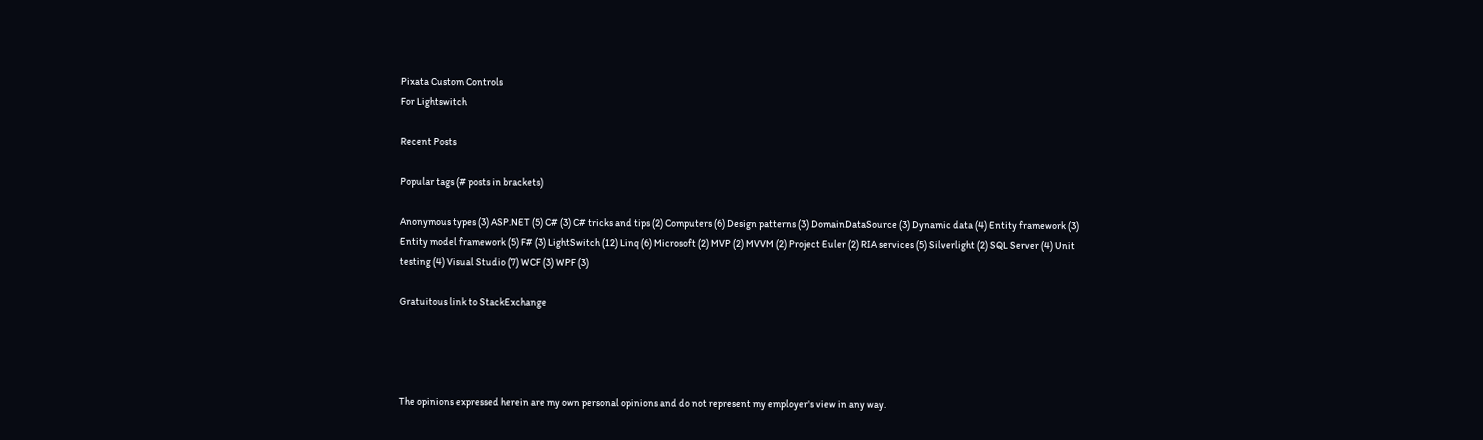Pixata Custom Controls
For Lightswitch

Recent Posts

Popular tags (# posts in brackets)

Anonymous types (3) ASP.NET (5) C# (3) C# tricks and tips (2) Computers (6) Design patterns (3) DomainDataSource (3) Dynamic data (4) Entity framework (3) Entity model framework (5) F# (3) LightSwitch (12) Linq (6) Microsoft (2) MVP (2) MVVM (2) Project Euler (2) RIA services (5) Silverlight (2) SQL Server (4) Unit testing (4) Visual Studio (7) WCF (3) WPF (3)

Gratuitous link to StackExchange




The opinions expressed herein are my own personal opinions and do not represent my employer's view in any way.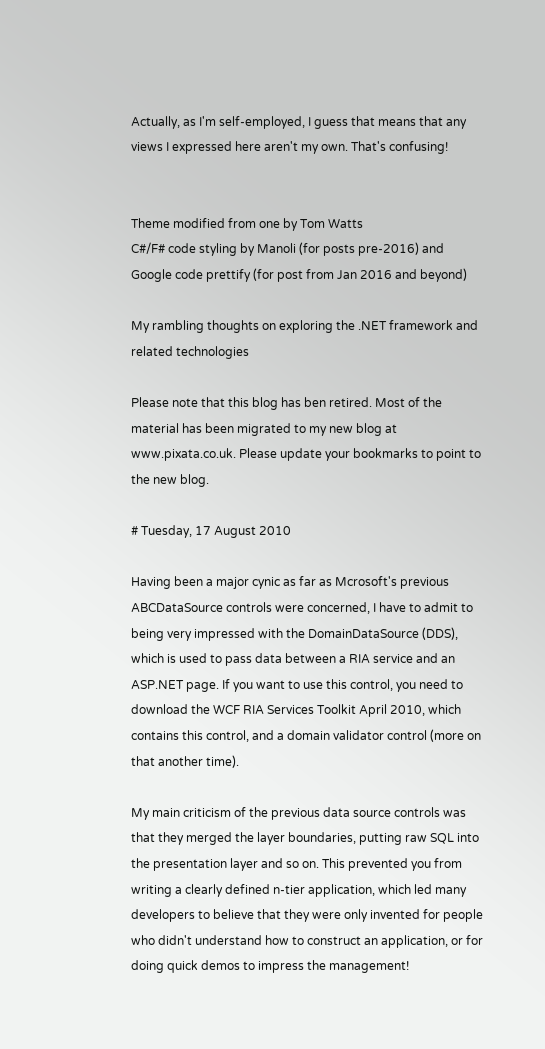Actually, as I'm self-employed, I guess that means that any views I expressed here aren't my own. That's confusing!


Theme modified from one by Tom Watts
C#/F# code styling by Manoli (for posts pre-2016) and Google code prettify (for post from Jan 2016 and beyond)

My rambling thoughts on exploring the .NET framework and related technologies

Please note that this blog has ben retired. Most of the material has been migrated to my new blog at www.pixata.co.uk. Please update your bookmarks to point to the new blog.

# Tuesday, 17 August 2010

Having been a major cynic as far as Mcrosoft's previous ABCDataSource controls were concerned, I have to admit to being very impressed with the DomainDataSource (DDS), which is used to pass data between a RIA service and an ASP.NET page. If you want to use this control, you need to download the WCF RIA Services Toolkit April 2010, which contains this control, and a domain validator control (more on that another time).

My main criticism of the previous data source controls was that they merged the layer boundaries, putting raw SQL into the presentation layer and so on. This prevented you from writing a clearly defined n-tier application, which led many developers to believe that they were only invented for people who didn't understand how to construct an application, or for doing quick demos to impress the management!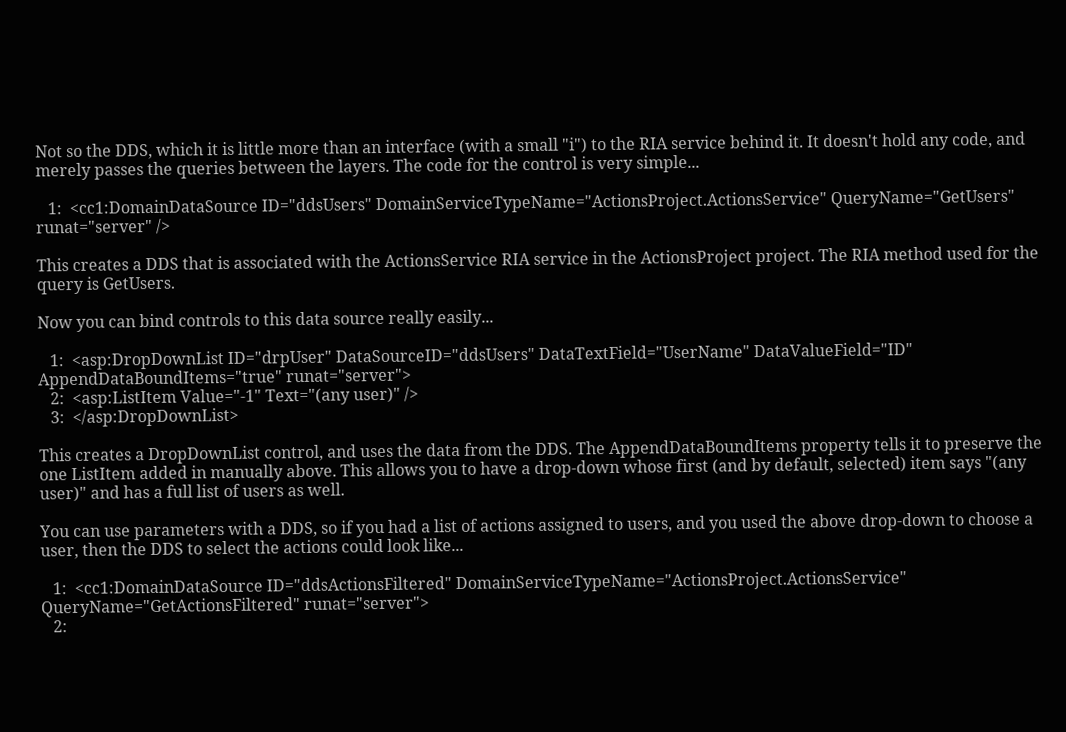Not so the DDS, which it is little more than an interface (with a small "i") to the RIA service behind it. It doesn't hold any code, and merely passes the queries between the layers. The code for the control is very simple...

   1:  <cc1:DomainDataSource ID="ddsUsers" DomainServiceTypeName="ActionsProject.ActionsService" QueryName="GetUsers" runat="server" />

This creates a DDS that is associated with the ActionsService RIA service in the ActionsProject project. The RIA method used for the query is GetUsers.

Now you can bind controls to this data source really easily...

   1:  <asp:DropDownList ID="drpUser" DataSourceID="ddsUsers" DataTextField="UserName" DataValueField="ID" AppendDataBoundItems="true" runat="server">
   2:  <asp:ListItem Value="-1" Text="(any user)" />
   3:  </asp:DropDownList>

This creates a DropDownList control, and uses the data from the DDS. The AppendDataBoundItems property tells it to preserve the one ListItem added in manually above. This allows you to have a drop-down whose first (and by default, selected) item says "(any user)" and has a full list of users as well.

You can use parameters with a DDS, so if you had a list of actions assigned to users, and you used the above drop-down to choose a user, then the DDS to select the actions could look like...

   1:  <cc1:DomainDataSource ID="ddsActionsFiltered" DomainServiceTypeName="ActionsProject.ActionsService" QueryName="GetActionsFiltered" runat="server">
   2: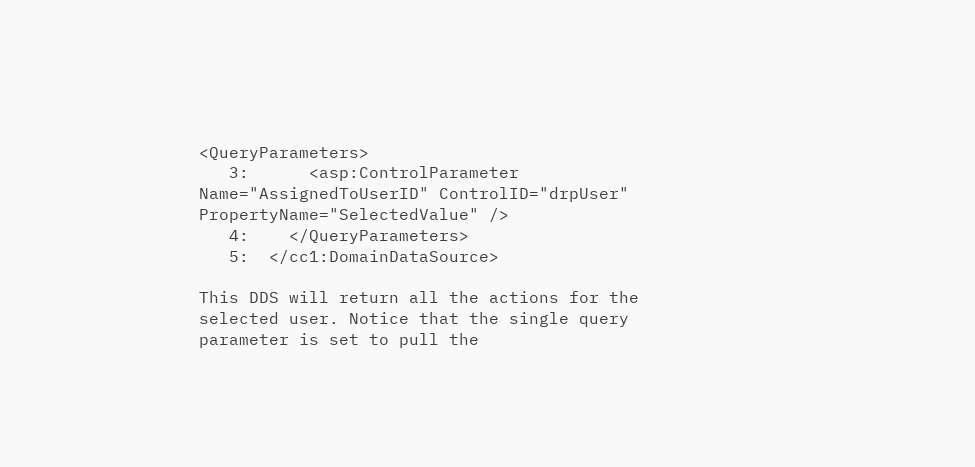<QueryParameters>
   3:      <asp:ControlParameter Name="AssignedToUserID" ControlID="drpUser" PropertyName="SelectedValue" />
   4:    </QueryParameters>
   5:  </cc1:DomainDataSource>

This DDS will return all the actions for the selected user. Notice that the single query parameter is set to pull the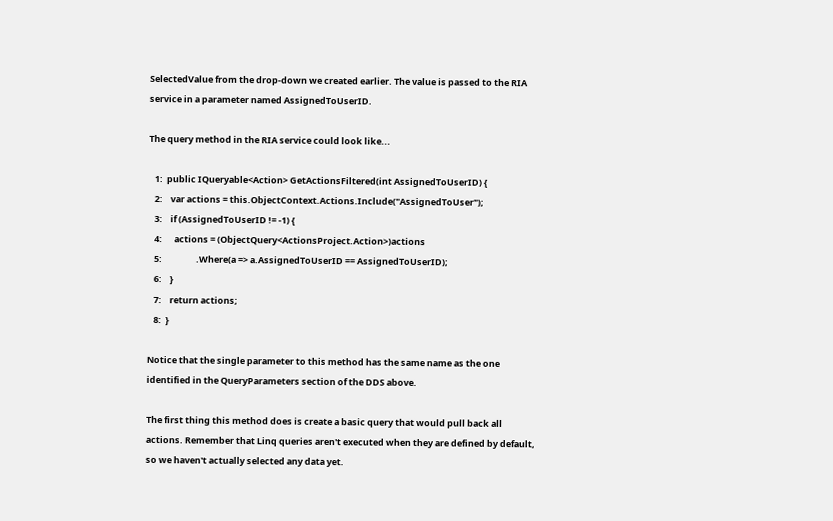SelectedValue from the drop-down we created earlier. The value is passed to the RIA service in a parameter named AssignedToUserID.

The query method in the RIA service could look like...

   1:  public IQueryable<Action> GetActionsFiltered(int AssignedToUserID) {
   2:    var actions = this.ObjectContext.Actions.Include("AssignedToUser");
   3:    if (AssignedToUserID != -1) {
   4:      actions = (ObjectQuery<ActionsProject.Action>)actions
   5:                 .Where(a => a.AssignedToUserID == AssignedToUserID);
   6:    }
   7:    return actions;
   8:  }

Notice that the single parameter to this method has the same name as the one identified in the QueryParameters section of the DDS above.

The first thing this method does is create a basic query that would pull back all actions. Remember that Linq queries aren't executed when they are defined by default, so we haven't actually selected any data yet.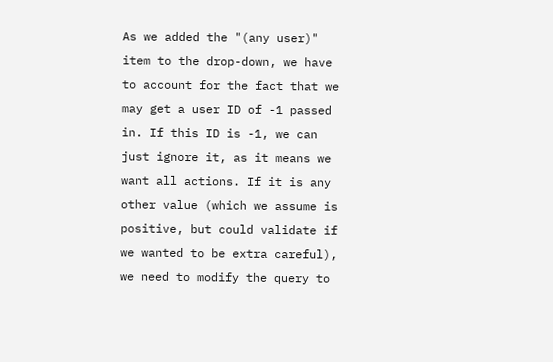As we added the "(any user)" item to the drop-down, we have to account for the fact that we may get a user ID of -1 passed in. If this ID is -1, we can just ignore it, as it means we want all actions. If it is any other value (which we assume is positive, but could validate if we wanted to be extra careful), we need to modify the query to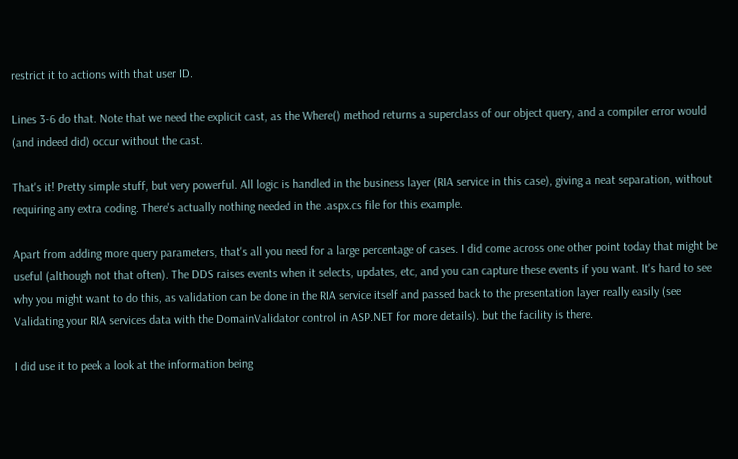restrict it to actions with that user ID.

Lines 3-6 do that. Note that we need the explicit cast, as the Where() method returns a superclass of our object query, and a compiler error would (and indeed did) occur without the cast.

That's it! Pretty simple stuff, but very powerful. All logic is handled in the business layer (RIA service in this case), giving a neat separation, without requiring any extra coding. There's actually nothing needed in the .aspx.cs file for this example.

Apart from adding more query parameters, that's all you need for a large percentage of cases. I did come across one other point today that might be useful (although not that often). The DDS raises events when it selects, updates, etc, and you can capture these events if you want. It's hard to see why you might want to do this, as validation can be done in the RIA service itself and passed back to the presentation layer really easily (see Validating your RIA services data with the DomainValidator control in ASP.NET for more details). but the facility is there.

I did use it to peek a look at the information being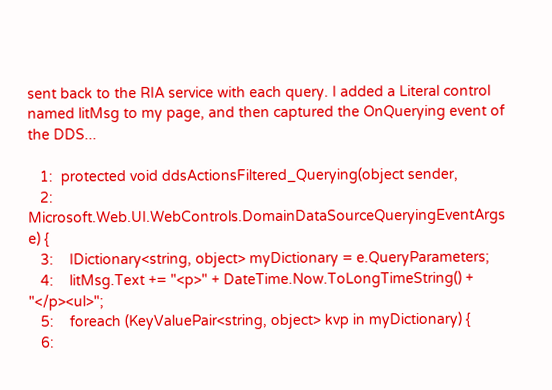sent back to the RIA service with each query. I added a Literal control named litMsg to my page, and then captured the OnQuerying event of the DDS...

   1:  protected void ddsActionsFiltered_Querying(object sender,
   2:      Microsoft.Web.UI.WebControls.DomainDataSourceQueryingEventArgs e) {
   3:    IDictionary<string, object> myDictionary = e.QueryParameters;
   4:    litMsg.Text += "<p>" + DateTime.Now.ToLongTimeString() + "</p><ul>";
   5:    foreach (KeyValuePair<string, object> kvp in myDictionary) {
   6: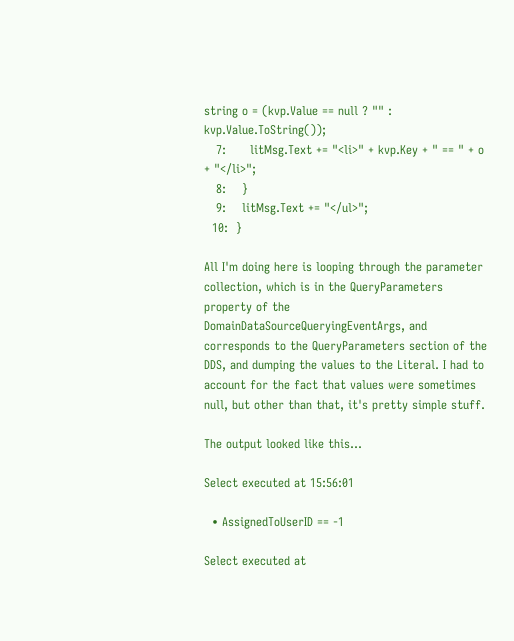string o = (kvp.Value == null ? "" : kvp.Value.ToString());
   7:      litMsg.Text += "<li>" + kvp.Key + " == " + o + "</li>";
   8:    }
   9:    litMsg.Text += "</ul>";
  10:  }

All I'm doing here is looping through the parameter collection, which is in the QueryParameters property of the DomainDataSourceQueryingEventArgs, and corresponds to the QueryParameters section of the DDS, and dumping the values to the Literal. I had to account for the fact that values were sometimes null, but other than that, it's pretty simple stuff.

The output looked like this...

Select executed at 15:56:01

  • AssignedToUserID == -1

Select executed at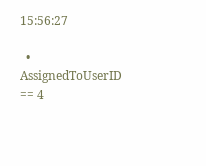15:56:27

  • AssignedToUserID == 4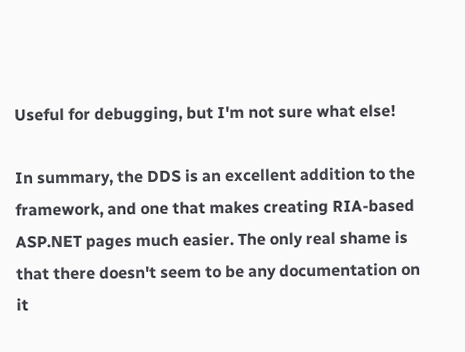Useful for debugging, but I'm not sure what else!

In summary, the DDS is an excellent addition to the framework, and one that makes creating RIA-based ASP.NET pages much easier. The only real shame is that there doesn't seem to be any documentation on it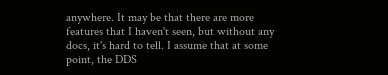anywhere. It may be that there are more features that I haven't seen, but without any docs, it's hard to tell. I assume that at some point, the DDS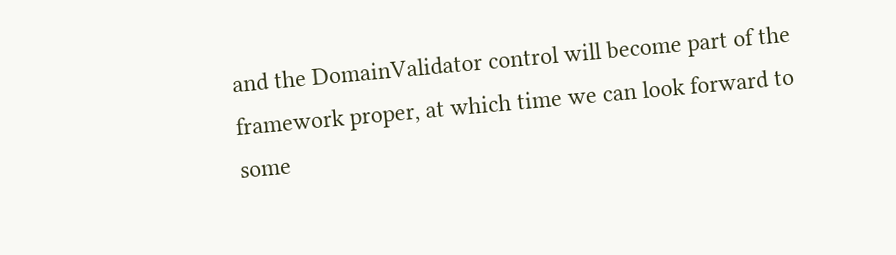and the DomainValidator control will become part of the framework proper, at which time we can look forward to some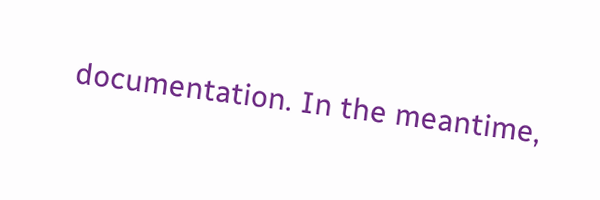documentation. In the meantime,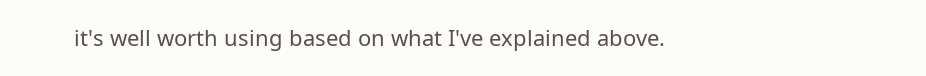it's well worth using based on what I've explained above.